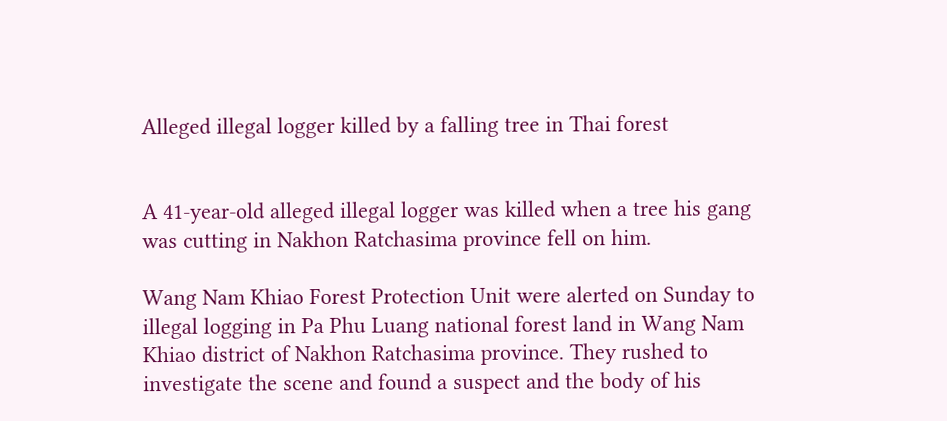Alleged illegal logger killed by a falling tree in Thai forest


A 41-year-old alleged illegal logger was killed when a tree his gang was cutting in Nakhon Ratchasima province fell on him.

Wang Nam Khiao Forest Protection Unit were alerted on Sunday to illegal logging in Pa Phu Luang national forest land in Wang Nam Khiao district of Nakhon Ratchasima province. They rushed to investigate the scene and found a suspect and the body of his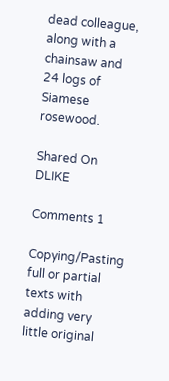dead colleague, along with a chainsaw and 24 logs of Siamese rosewood.

Shared On DLIKE

Comments 1

Copying/Pasting full or partial texts with adding very little original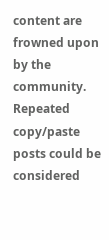content are frowned upon by the community. Repeated copy/paste posts could be considered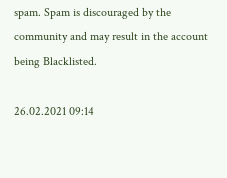spam. Spam is discouraged by the community and may result in the account being Blacklisted.

26.02.2021 09:14